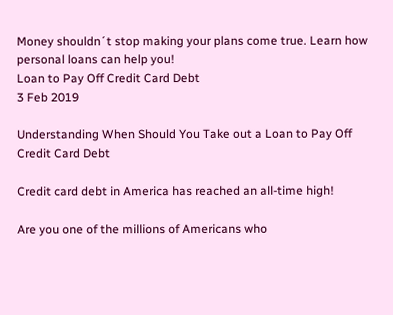Money shouldn´t stop making your plans come true. Learn how personal loans can help you!
Loan to Pay Off Credit Card Debt
3 Feb 2019

Understanding When Should You Take out a Loan to Pay Off Credit Card Debt

Credit card debt in America has reached an all-time high!

Are you one of the millions of Americans who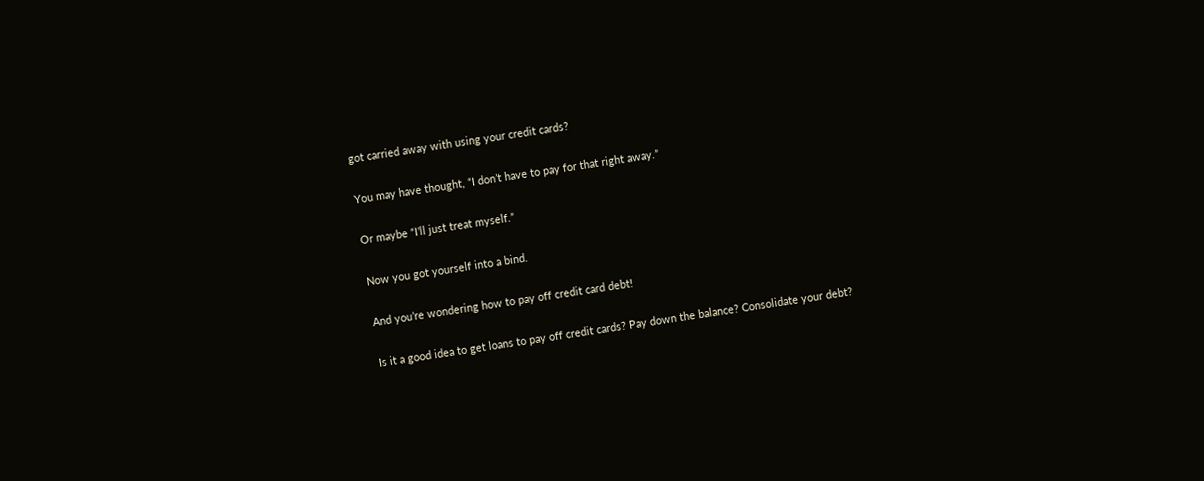got carried away with using your credit cards?

You may have thought, “I don’t have to pay for that right away.”

Or maybe “I’ll just treat myself.”

Now you got yourself into a bind.

And you’re wondering how to pay off credit card debt!

Is it a good idea to get loans to pay off credit cards? Pay down the balance? Consolidate your debt?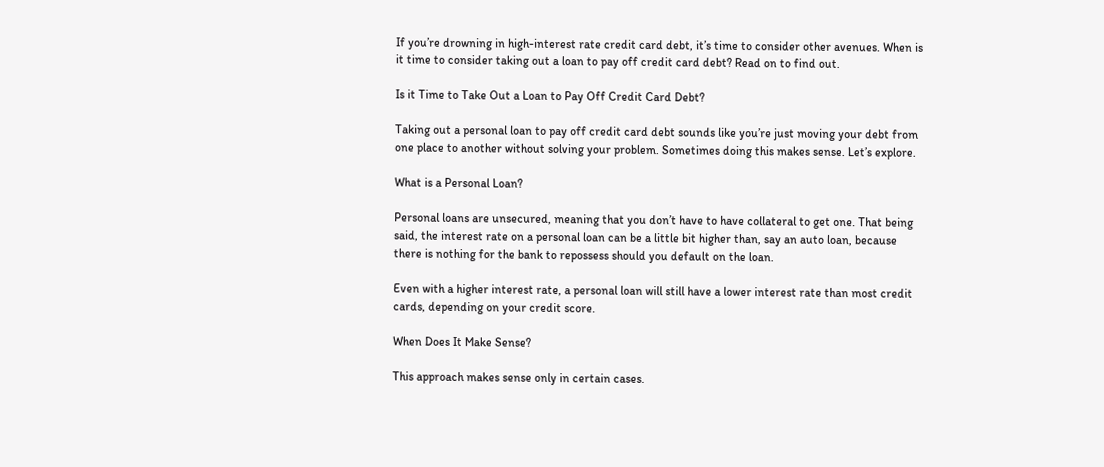If you’re drowning in high-interest rate credit card debt, it’s time to consider other avenues. When is it time to consider taking out a loan to pay off credit card debt? Read on to find out.

Is it Time to Take Out a Loan to Pay Off Credit Card Debt?

Taking out a personal loan to pay off credit card debt sounds like you’re just moving your debt from one place to another without solving your problem. Sometimes doing this makes sense. Let’s explore.

What is a Personal Loan?

Personal loans are unsecured, meaning that you don’t have to have collateral to get one. That being said, the interest rate on a personal loan can be a little bit higher than, say an auto loan, because there is nothing for the bank to repossess should you default on the loan.

Even with a higher interest rate, a personal loan will still have a lower interest rate than most credit cards, depending on your credit score.

When Does It Make Sense?

This approach makes sense only in certain cases.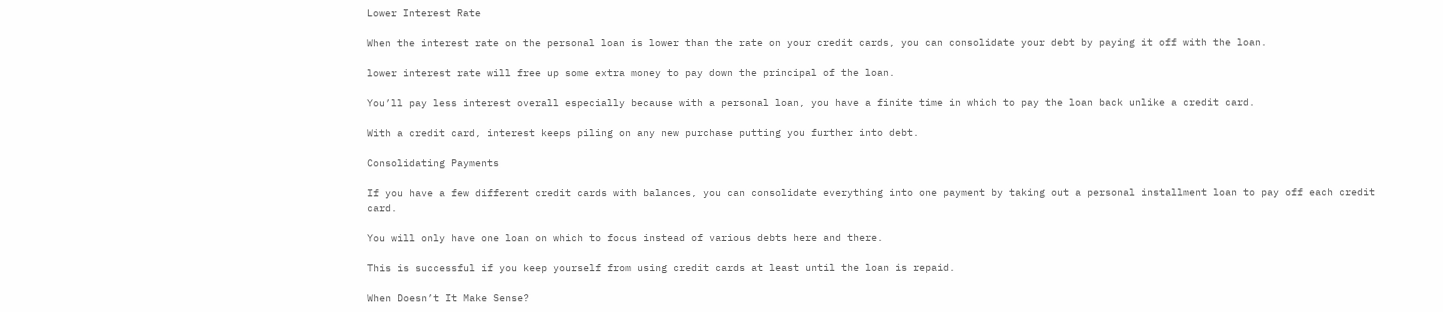Lower Interest Rate

When the interest rate on the personal loan is lower than the rate on your credit cards, you can consolidate your debt by paying it off with the loan.

lower interest rate will free up some extra money to pay down the principal of the loan.

You’ll pay less interest overall especially because with a personal loan, you have a finite time in which to pay the loan back unlike a credit card.

With a credit card, interest keeps piling on any new purchase putting you further into debt.

Consolidating Payments

If you have a few different credit cards with balances, you can consolidate everything into one payment by taking out a personal installment loan to pay off each credit card.

You will only have one loan on which to focus instead of various debts here and there.

This is successful if you keep yourself from using credit cards at least until the loan is repaid.

When Doesn’t It Make Sense?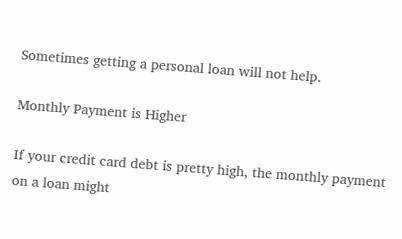Sometimes getting a personal loan will not help.

Monthly Payment is Higher

If your credit card debt is pretty high, the monthly payment on a loan might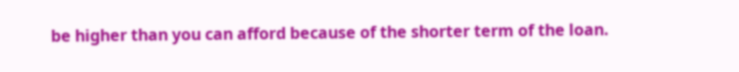be higher than you can afford because of the shorter term of the loan.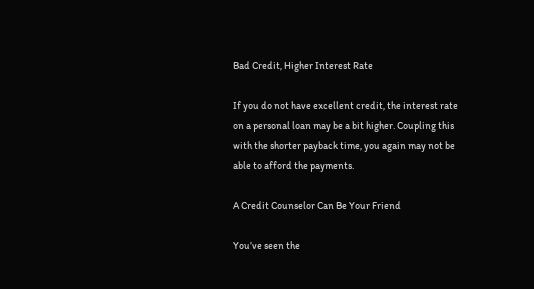Bad Credit, Higher Interest Rate

If you do not have excellent credit, the interest rate on a personal loan may be a bit higher. Coupling this with the shorter payback time, you again may not be able to afford the payments.

A Credit Counselor Can Be Your Friend

You’ve seen the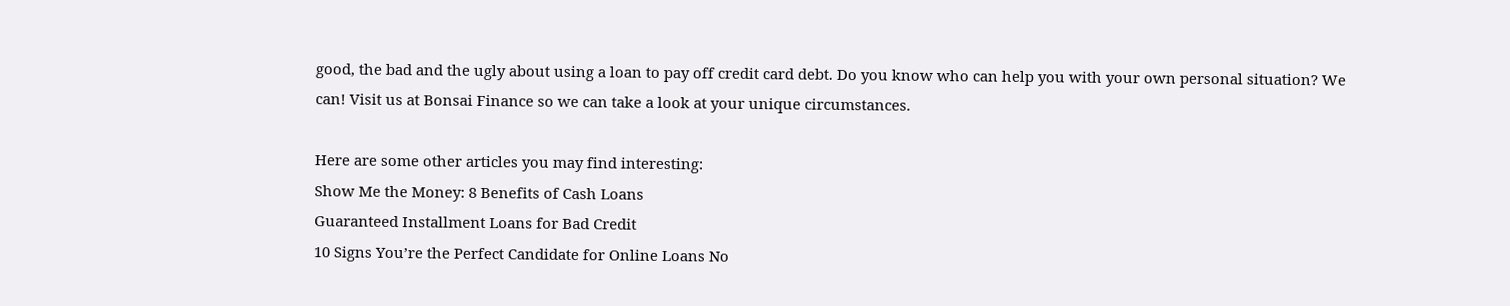good, the bad and the ugly about using a loan to pay off credit card debt. Do you know who can help you with your own personal situation? We can! Visit us at Bonsai Finance so we can take a look at your unique circumstances.

Here are some other articles you may find interesting:
Show Me the Money: 8 Benefits of Cash Loans
Guaranteed Installment Loans for Bad Credit
10 Signs You’re the Perfect Candidate for Online Loans No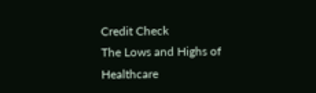Credit Check
The Lows and Highs of Healthcare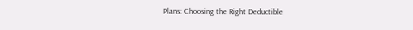Plans: Choosing the Right Deductible